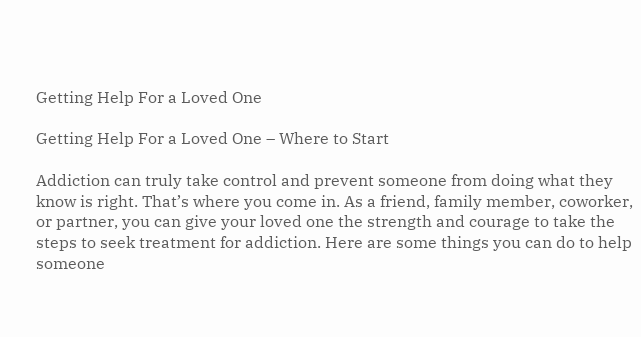Getting Help For a Loved One

Getting Help For a Loved One – Where to Start

Addiction can truly take control and prevent someone from doing what they know is right. That’s where you come in. As a friend, family member, coworker, or partner, you can give your loved one the strength and courage to take the steps to seek treatment for addiction. Here are some things you can do to help someone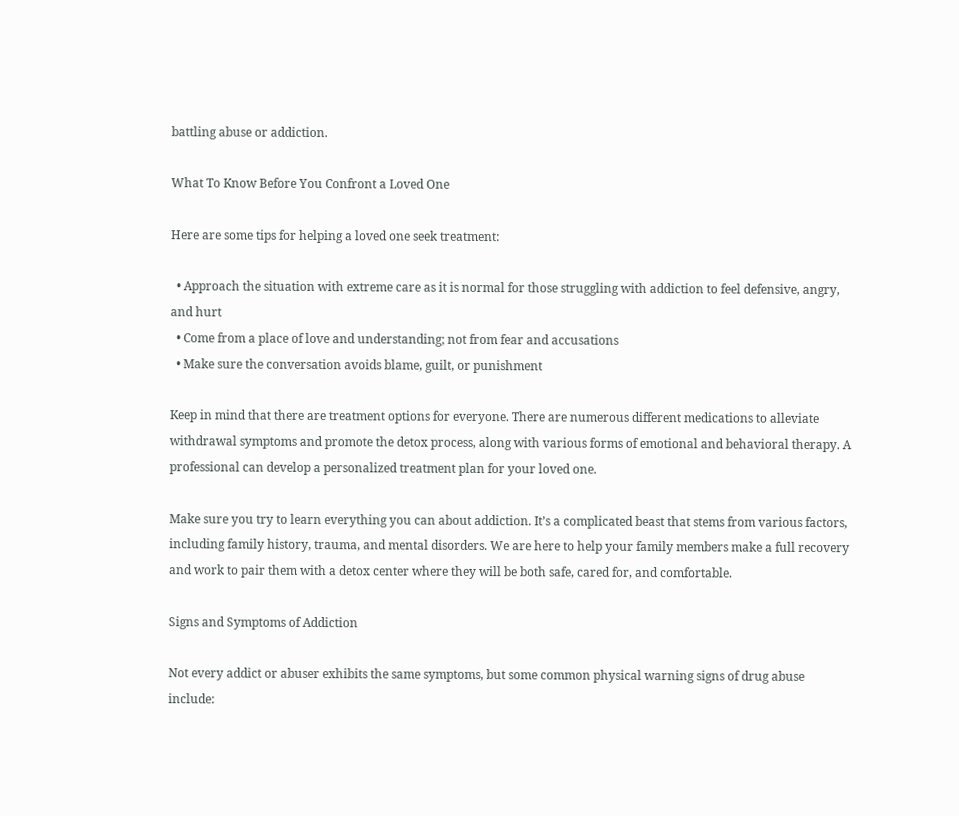battling abuse or addiction.

What To Know Before You Confront a Loved One

Here are some tips for helping a loved one seek treatment:

  • Approach the situation with extreme care as it is normal for those struggling with addiction to feel defensive, angry, and hurt
  • Come from a place of love and understanding; not from fear and accusations
  • Make sure the conversation avoids blame, guilt, or punishment

Keep in mind that there are treatment options for everyone. There are numerous different medications to alleviate withdrawal symptoms and promote the detox process, along with various forms of emotional and behavioral therapy. A professional can develop a personalized treatment plan for your loved one.

Make sure you try to learn everything you can about addiction. It’s a complicated beast that stems from various factors, including family history, trauma, and mental disorders. We are here to help your family members make a full recovery and work to pair them with a detox center where they will be both safe, cared for, and comfortable.

Signs and Symptoms of Addiction

Not every addict or abuser exhibits the same symptoms, but some common physical warning signs of drug abuse include: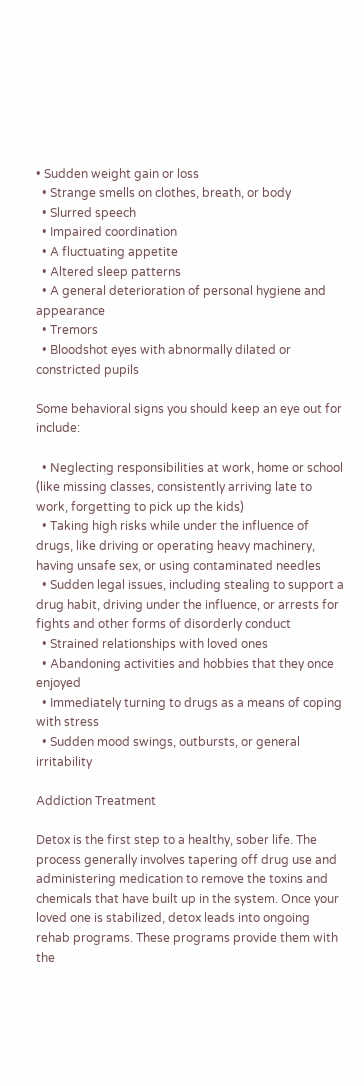• Sudden weight gain or loss
  • Strange smells on clothes, breath, or body
  • Slurred speech
  • Impaired coordination
  • A fluctuating appetite
  • Altered sleep patterns
  • A general deterioration of personal hygiene and appearance
  • Tremors
  • Bloodshot eyes with abnormally dilated or constricted pupils

Some behavioral signs you should keep an eye out for include:

  • Neglecting responsibilities at work, home or school (like missing classes, consistently arriving late to work, forgetting to pick up the kids)
  • Taking high risks while under the influence of drugs, like driving or operating heavy machinery, having unsafe sex, or using contaminated needles
  • Sudden legal issues, including stealing to support a drug habit, driving under the influence, or arrests for fights and other forms of disorderly conduct
  • Strained relationships with loved ones
  • Abandoning activities and hobbies that they once enjoyed
  • Immediately turning to drugs as a means of coping with stress
  • Sudden mood swings, outbursts, or general irritability

Addiction Treatment

Detox is the first step to a healthy, sober life. The process generally involves tapering off drug use and administering medication to remove the toxins and chemicals that have built up in the system. Once your loved one is stabilized, detox leads into ongoing rehab programs. These programs provide them with the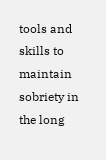tools and skills to maintain sobriety in the long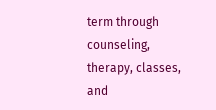term through counseling, therapy, classes, and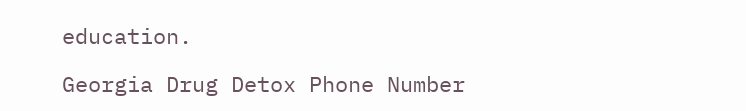education.

Georgia Drug Detox Phone Number